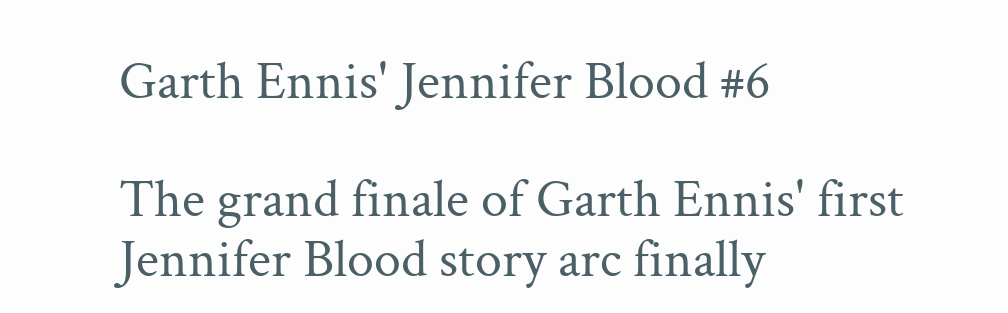Garth Ennis' Jennifer Blood #6

The grand finale of Garth Ennis' first Jennifer Blood story arc finally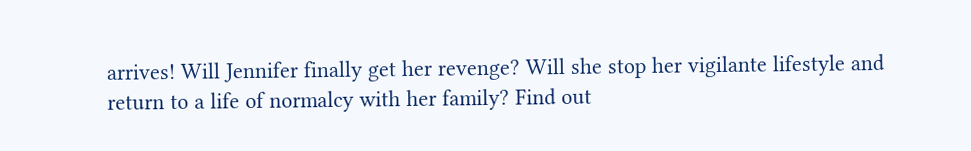arrives! Will Jennifer finally get her revenge? Will she stop her vigilante lifestyle and return to a life of normalcy with her family? Find out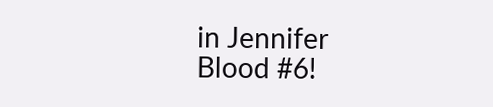in Jennifer Blood #6!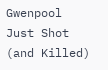Gwenpool Just Shot (and Killed)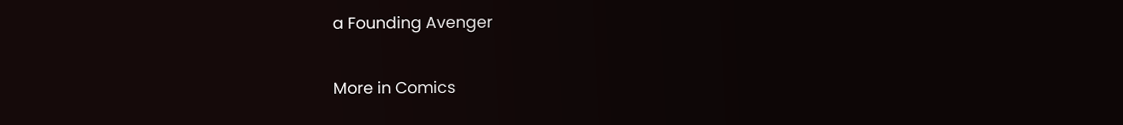a Founding Avenger

More in Comics